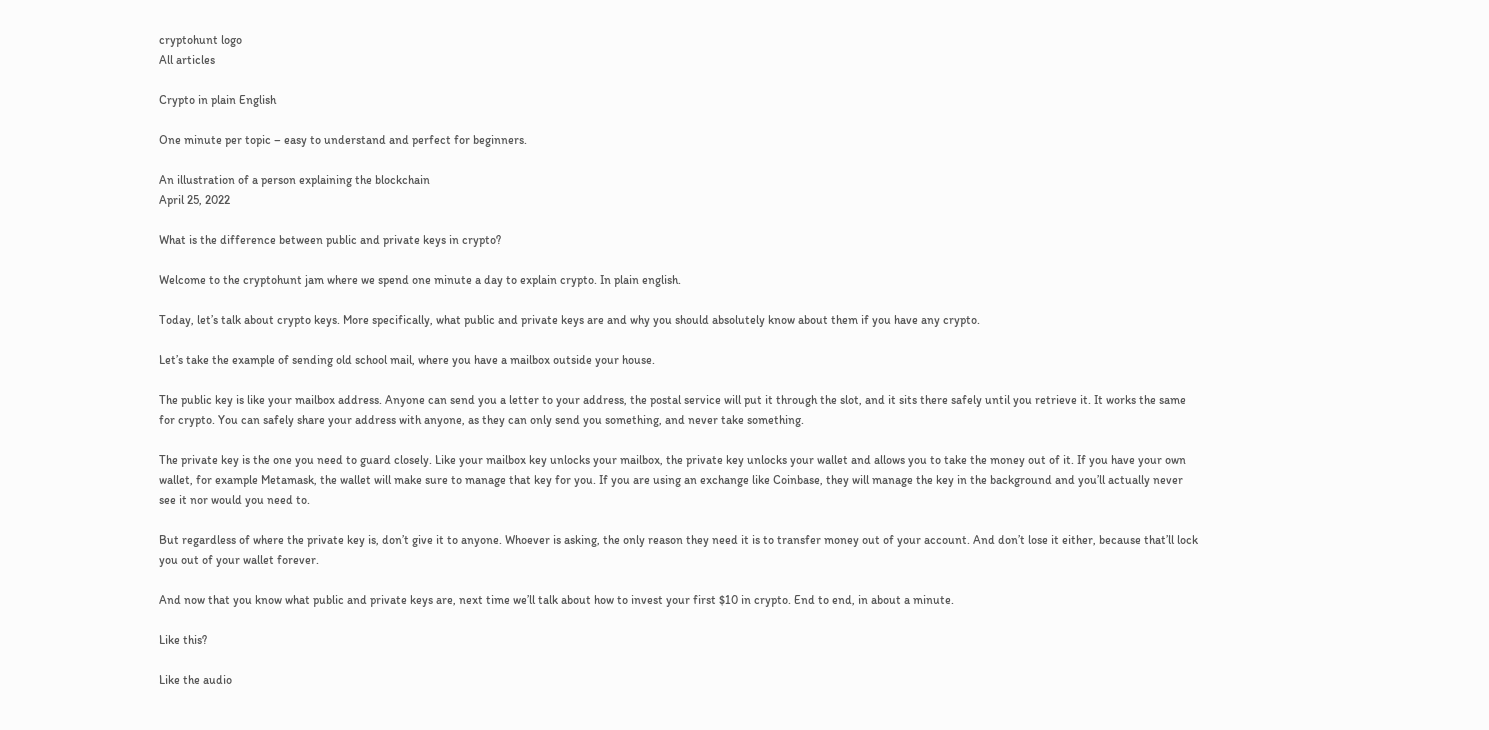cryptohunt logo
All articles

Crypto in plain English

One minute per topic – easy to understand and perfect for beginners.

An illustration of a person explaining the blockchain
April 25, 2022

What is the difference between public and private keys in crypto?

Welcome to the cryptohunt jam where we spend one minute a day to explain crypto. In plain english.

Today, let’s talk about crypto keys. More specifically, what public and private keys are and why you should absolutely know about them if you have any crypto.

Let’s take the example of sending old school mail, where you have a mailbox outside your house.

The public key is like your mailbox address. Anyone can send you a letter to your address, the postal service will put it through the slot, and it sits there safely until you retrieve it. It works the same for crypto. You can safely share your address with anyone, as they can only send you something, and never take something.

The private key is the one you need to guard closely. Like your mailbox key unlocks your mailbox, the private key unlocks your wallet and allows you to take the money out of it. If you have your own wallet, for example Metamask, the wallet will make sure to manage that key for you. If you are using an exchange like Coinbase, they will manage the key in the background and you’ll actually never see it nor would you need to.

But regardless of where the private key is, don’t give it to anyone. Whoever is asking, the only reason they need it is to transfer money out of your account. And don’t lose it either, because that’ll lock you out of your wallet forever.

And now that you know what public and private keys are, next time we’ll talk about how to invest your first $10 in crypto. End to end, in about a minute.

Like this?

Like the audio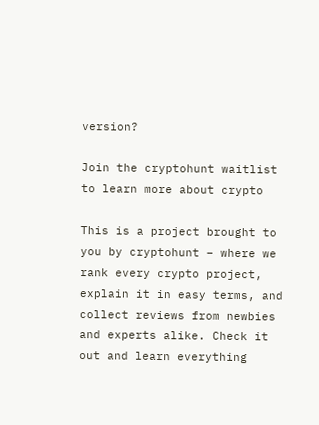version?

Join the cryptohunt waitlist to learn more about crypto

This is a project brought to you by cryptohunt – where we rank every crypto project, explain it in easy terms, and collect reviews from newbies and experts alike. Check it out and learn everything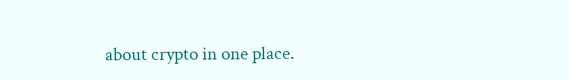about crypto in one place.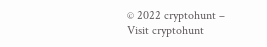© 2022 cryptohunt –
Visit cryptohunt